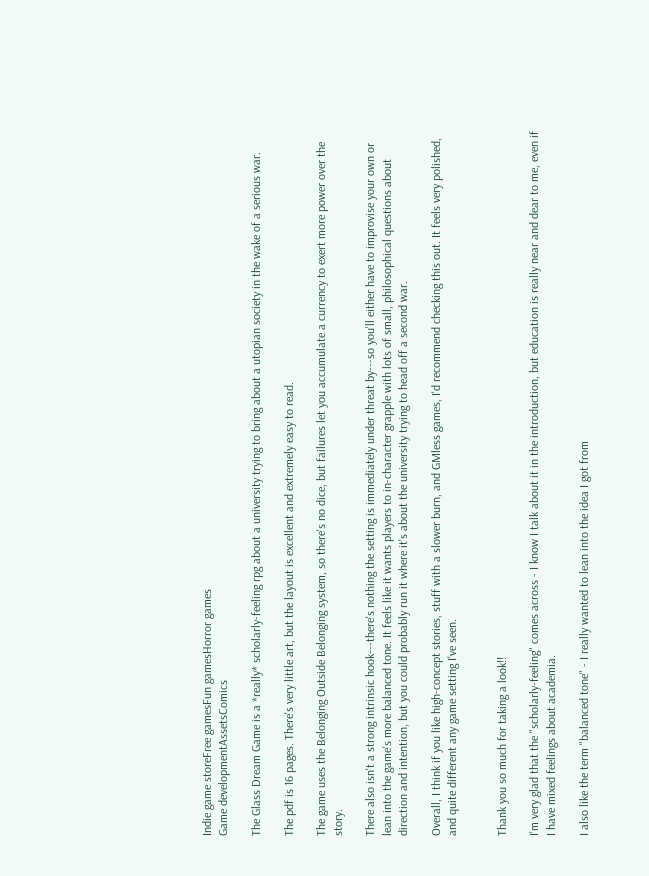Indie game storeFree gamesFun gamesHorror games
Game developmentAssetsComics

The Glass Dream Game is a *really* scholarly-feeling rpg about a university trying to bring about a utopian society in the wake of a serious war.

The pdf is 16 pages. There's very little art, but the layout is excellent and extremely easy to read.

The game uses the Belonging Outside Belonging system, so there's no dice, but failures let you accumulate a currency to exert more power over the story.

There also isn't a strong intrinsic hook---there's nothing the setting is immediately under threat by---so you'll either have to improvise your own or lean into the game's more balanced tone. It feels like it wants players to in-character grapple with lots of small, philosophical questions about direction and intention, but you could probably run it where it's about the university trying to head off a second war.

Overall, I think if you like high-concept stories, stuff with a slower burn, and GMless games, I'd recommend checking this out. It feels very polished, and quite different any game setting I've seen.


Thank you so much for taking a look!!

I'm very glad that the "scholarly-feeling" comes across - I know I talk about it in the introduction, but education is really near and dear to me, even if I have mixed feelings about academia.

I also like the term "balanced tone" - I really wanted to lean into the idea I got from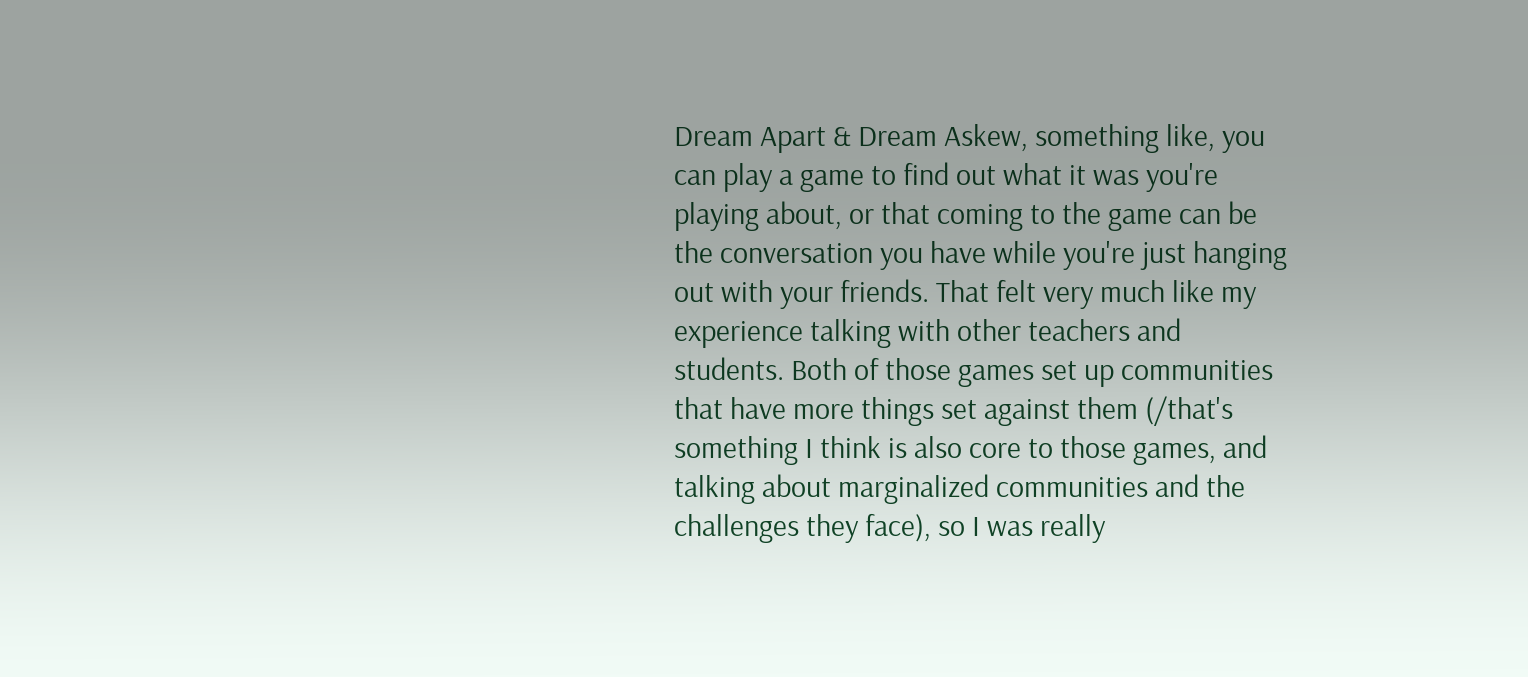Dream Apart & Dream Askew, something like, you can play a game to find out what it was you're playing about, or that coming to the game can be the conversation you have while you're just hanging out with your friends. That felt very much like my experience talking with other teachers and students. Both of those games set up communities that have more things set against them (/that's something I think is also core to those games, and talking about marginalized communities and the challenges they face), so I was really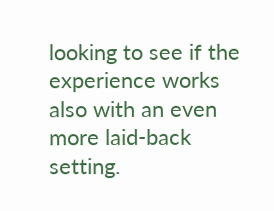looking to see if the experience works also with an even more laid-back setting.